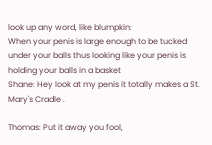look up any word, like blumpkin:
When your penis is large enough to be tucked under your balls thus looking like your penis is holding your balls in a basket
Shane: Hey look at my penis it totally makes a St. Mary's Cradle .

Thomas: Put it away you fool,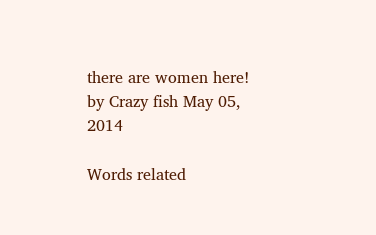there are women here!
by Crazy fish May 05, 2014

Words related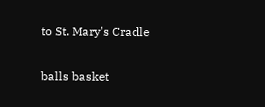to St. Mary's Cradle

balls basket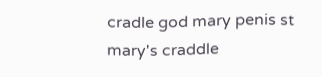cradle god mary penis st mary's craddle